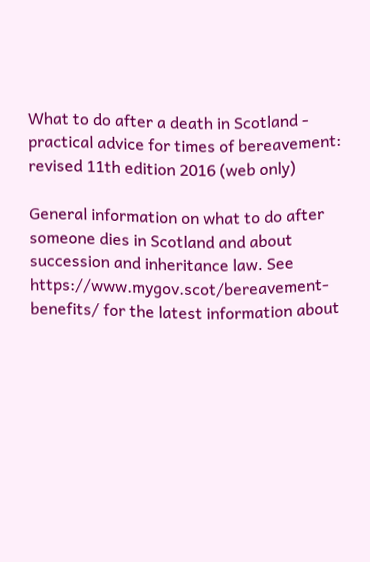What to do after a death in Scotland - practical advice for times of bereavement: revised 11th edition 2016 (web only)

General information on what to do after someone dies in Scotland and about succession and inheritance law. See https://www.mygov.scot/bereavement-benefits/ for the latest information about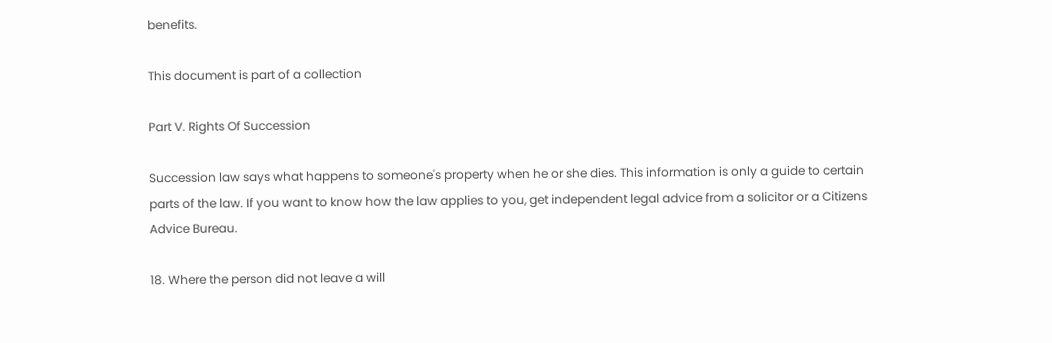benefits.

This document is part of a collection

Part V. Rights Of Succession

Succession law says what happens to someone's property when he or she dies. This information is only a guide to certain parts of the law. If you want to know how the law applies to you, get independent legal advice from a solicitor or a Citizens Advice Bureau.

18. Where the person did not leave a will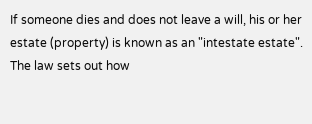If someone dies and does not leave a will, his or her estate (property) is known as an "intestate estate". The law sets out how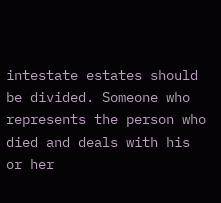intestate estates should be divided. Someone who represents the person who died and deals with his or her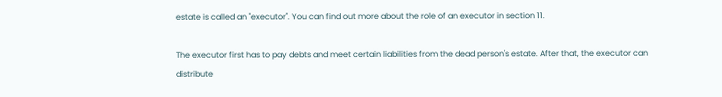estate is called an "executor". You can find out more about the role of an executor in section 11.

The executor first has to pay debts and meet certain liabilities from the dead person's estate. After that, the executor can distribute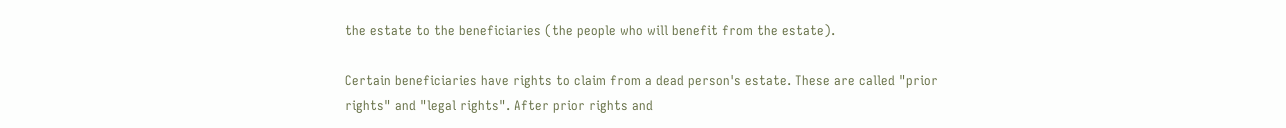the estate to the beneficiaries (the people who will benefit from the estate).

Certain beneficiaries have rights to claim from a dead person's estate. These are called "prior rights" and "legal rights". After prior rights and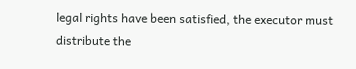legal rights have been satisfied, the executor must distribute the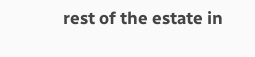rest of the estate in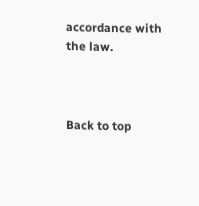accordance with the law.



Back to top